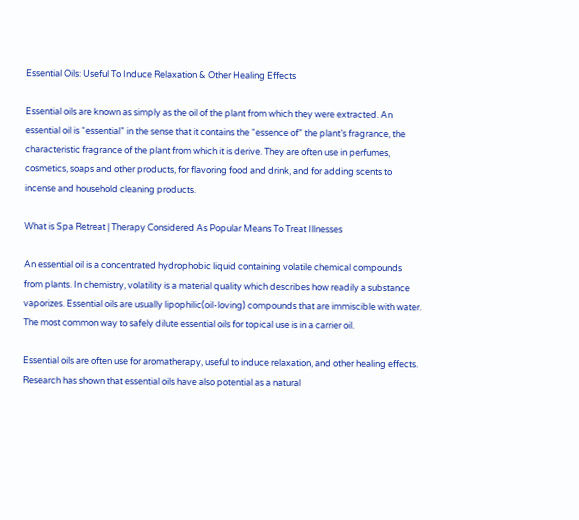Essential Oils: Useful To Induce Relaxation & Other Healing Effects

Essential oils are known as simply as the oil of the plant from which they were extracted. An essential oil is “essential” in the sense that it contains the “essence of” the plant’s fragrance, the characteristic fragrance of the plant from which it is derive. They are often use in perfumes, cosmetics, soaps and other products, for flavoring food and drink, and for adding scents to incense and household cleaning products.

What is Spa Retreat | Therapy Considered As Popular Means To Treat Illnesses

An essential oil is a concentrated hydrophobic liquid containing volatile chemical compounds from plants. In chemistry, volatility is a material quality which describes how readily a substance vaporizes. Essential oils are usually lipophilic(oil-loving) compounds that are immiscible with water. The most common way to safely dilute essential oils for topical use is in a carrier oil.

Essential oils are often use for aromatherapy, useful to induce relaxation, and other healing effects. Research has shown that essential oils have also potential as a natural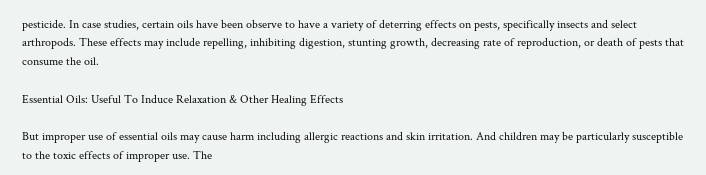pesticide. In case studies, certain oils have been observe to have a variety of deterring effects on pests, specifically insects and select arthropods. These effects may include repelling, inhibiting digestion, stunting growth, decreasing rate of reproduction, or death of pests that consume the oil.

Essential Oils: Useful To Induce Relaxation & Other Healing Effects

But improper use of essential oils may cause harm including allergic reactions and skin irritation. And children may be particularly susceptible to the toxic effects of improper use. The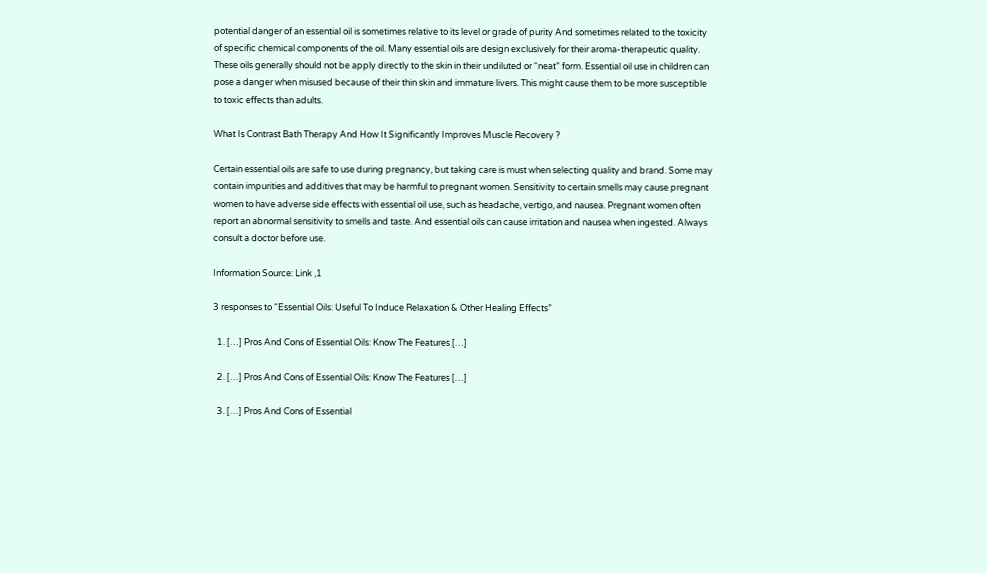potential danger of an essential oil is sometimes relative to its level or grade of purity And sometimes related to the toxicity of specific chemical components of the oil. Many essential oils are design exclusively for their aroma-therapeutic quality. These oils generally should not be apply directly to the skin in their undiluted or “neat” form. Essential oil use in children can pose a danger when misused because of their thin skin and immature livers. This might cause them to be more susceptible to toxic effects than adults.

What Is Contrast Bath Therapy And How It Significantly Improves Muscle Recovery ?

Certain essential oils are safe to use during pregnancy, but taking care is must when selecting quality and brand. Some may contain impurities and additives that may be harmful to pregnant women. Sensitivity to certain smells may cause pregnant women to have adverse side effects with essential oil use, such as headache, vertigo, and nausea. Pregnant women often report an abnormal sensitivity to smells and taste. And essential oils can cause irritation and nausea when ingested. Always consult a doctor before use.

Information Source: Link ,1

3 responses to “Essential Oils: Useful To Induce Relaxation & Other Healing Effects”

  1. […] Pros And Cons of Essential Oils: Know The Features […]

  2. […] Pros And Cons of Essential Oils: Know The Features […]

  3. […] Pros And Cons of Essential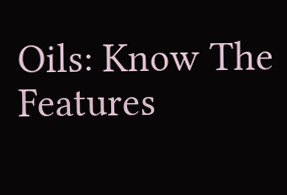Oils: Know The Features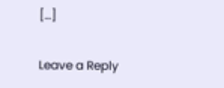[…]

Leave a Reply